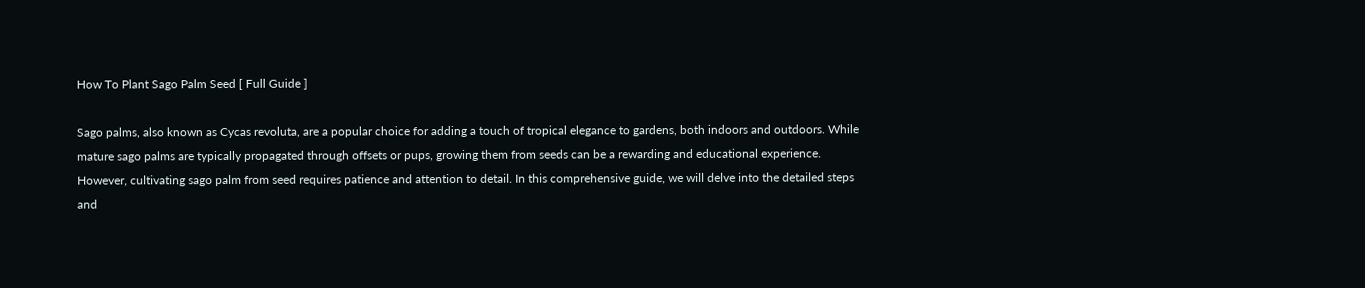How To Plant Sago Palm Seed [ Full Guide ]

Sago palms, also known as Cycas revoluta, are a popular choice for adding a touch of tropical elegance to gardens, both indoors and outdoors. While mature sago palms are typically propagated through offsets or pups, growing them from seeds can be a rewarding and educational experience. However, cultivating sago palm from seed requires patience and attention to detail. In this comprehensive guide, we will delve into the detailed steps and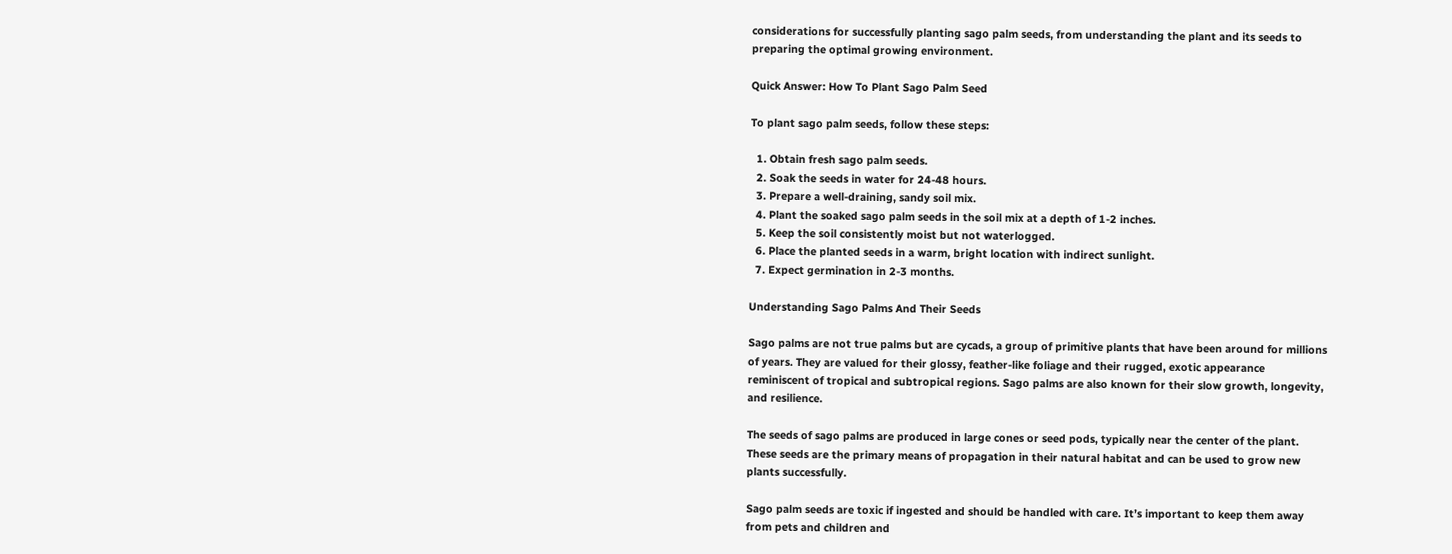considerations for successfully planting sago palm seeds, from understanding the plant and its seeds to preparing the optimal growing environment.

Quick Answer: How To Plant Sago Palm Seed

To plant sago palm seeds, follow these steps:

  1. Obtain fresh sago palm seeds.
  2. Soak the seeds in water for 24-48 hours.
  3. Prepare a well-draining, sandy soil mix.
  4. Plant the soaked sago palm seeds in the soil mix at a depth of 1-2 inches.
  5. Keep the soil consistently moist but not waterlogged.
  6. Place the planted seeds in a warm, bright location with indirect sunlight.
  7. Expect germination in 2-3 months.

Understanding Sago Palms And Their Seeds

Sago palms are not true palms but are cycads, a group of primitive plants that have been around for millions of years. They are valued for their glossy, feather-like foliage and their rugged, exotic appearance reminiscent of tropical and subtropical regions. Sago palms are also known for their slow growth, longevity, and resilience.

The seeds of sago palms are produced in large cones or seed pods, typically near the center of the plant. These seeds are the primary means of propagation in their natural habitat and can be used to grow new plants successfully.

Sago palm seeds are toxic if ingested and should be handled with care. It’s important to keep them away from pets and children and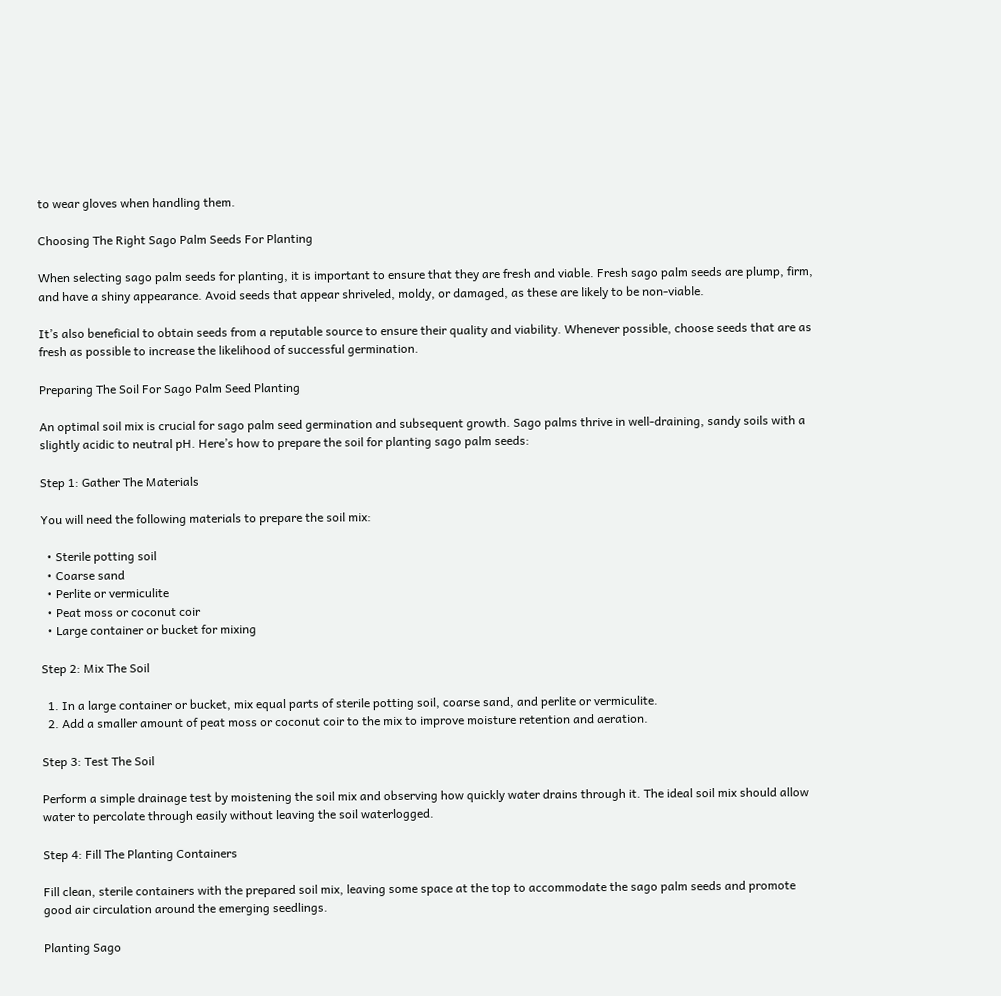to wear gloves when handling them.

Choosing The Right Sago Palm Seeds For Planting

When selecting sago palm seeds for planting, it is important to ensure that they are fresh and viable. Fresh sago palm seeds are plump, firm, and have a shiny appearance. Avoid seeds that appear shriveled, moldy, or damaged, as these are likely to be non-viable.

It’s also beneficial to obtain seeds from a reputable source to ensure their quality and viability. Whenever possible, choose seeds that are as fresh as possible to increase the likelihood of successful germination.

Preparing The Soil For Sago Palm Seed Planting

An optimal soil mix is crucial for sago palm seed germination and subsequent growth. Sago palms thrive in well-draining, sandy soils with a slightly acidic to neutral pH. Here’s how to prepare the soil for planting sago palm seeds:

Step 1: Gather The Materials

You will need the following materials to prepare the soil mix:

  • Sterile potting soil
  • Coarse sand
  • Perlite or vermiculite
  • Peat moss or coconut coir
  • Large container or bucket for mixing

Step 2: Mix The Soil

  1. In a large container or bucket, mix equal parts of sterile potting soil, coarse sand, and perlite or vermiculite.
  2. Add a smaller amount of peat moss or coconut coir to the mix to improve moisture retention and aeration.

Step 3: Test The Soil

Perform a simple drainage test by moistening the soil mix and observing how quickly water drains through it. The ideal soil mix should allow water to percolate through easily without leaving the soil waterlogged.

Step 4: Fill The Planting Containers

Fill clean, sterile containers with the prepared soil mix, leaving some space at the top to accommodate the sago palm seeds and promote good air circulation around the emerging seedlings.

Planting Sago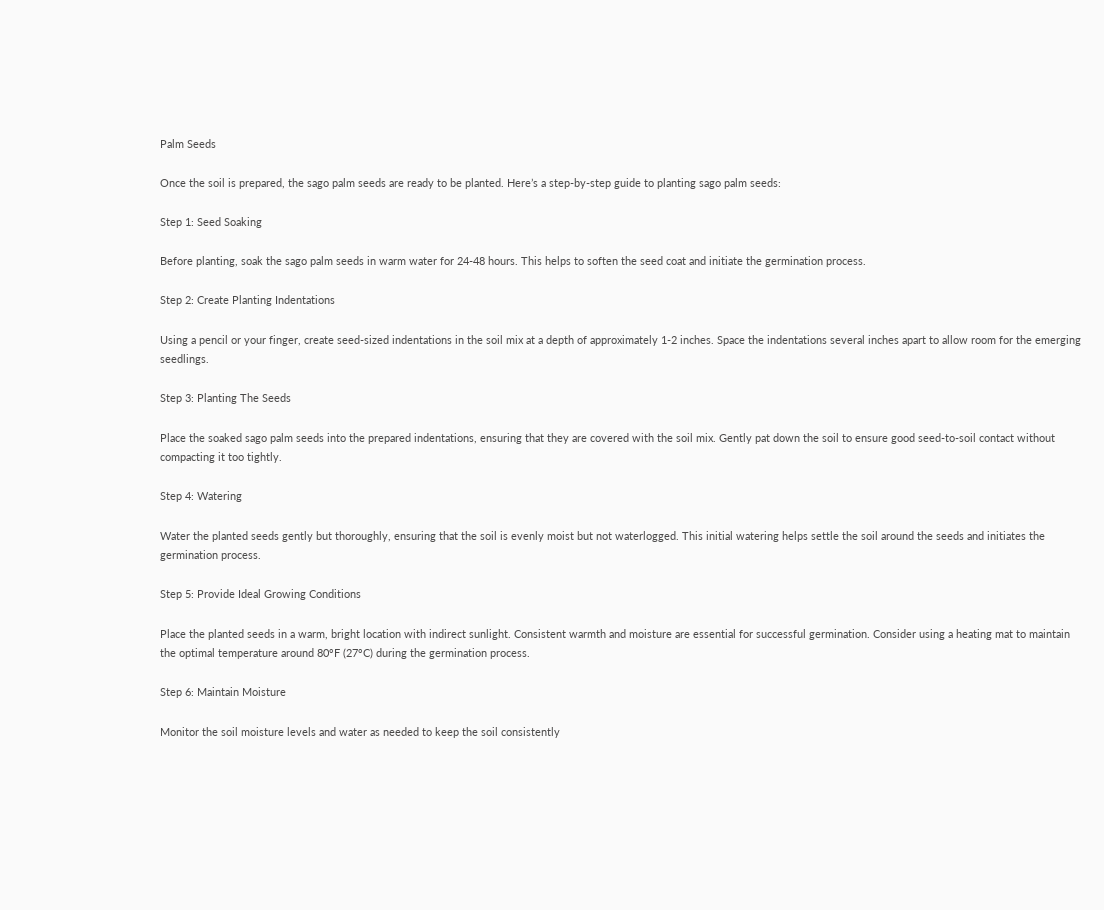Palm Seeds

Once the soil is prepared, the sago palm seeds are ready to be planted. Here’s a step-by-step guide to planting sago palm seeds:

Step 1: Seed Soaking

Before planting, soak the sago palm seeds in warm water for 24-48 hours. This helps to soften the seed coat and initiate the germination process.

Step 2: Create Planting Indentations

Using a pencil or your finger, create seed-sized indentations in the soil mix at a depth of approximately 1-2 inches. Space the indentations several inches apart to allow room for the emerging seedlings.

Step 3: Planting The Seeds

Place the soaked sago palm seeds into the prepared indentations, ensuring that they are covered with the soil mix. Gently pat down the soil to ensure good seed-to-soil contact without compacting it too tightly.

Step 4: Watering

Water the planted seeds gently but thoroughly, ensuring that the soil is evenly moist but not waterlogged. This initial watering helps settle the soil around the seeds and initiates the germination process.

Step 5: Provide Ideal Growing Conditions

Place the planted seeds in a warm, bright location with indirect sunlight. Consistent warmth and moisture are essential for successful germination. Consider using a heating mat to maintain the optimal temperature around 80°F (27°C) during the germination process.

Step 6: Maintain Moisture

Monitor the soil moisture levels and water as needed to keep the soil consistently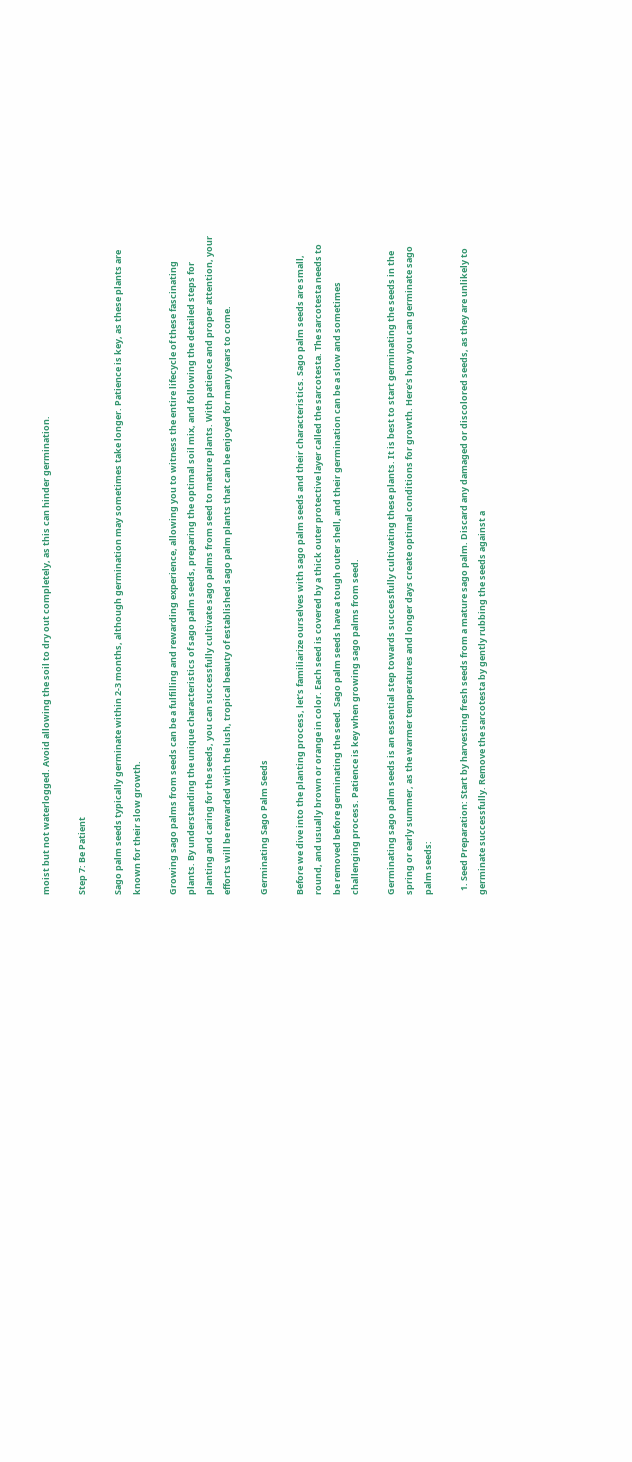moist but not waterlogged. Avoid allowing the soil to dry out completely, as this can hinder germination.

Step 7: Be Patient

Sago palm seeds typically germinate within 2-3 months, although germination may sometimes take longer. Patience is key, as these plants are known for their slow growth.

Growing sago palms from seeds can be a fulfilling and rewarding experience, allowing you to witness the entire lifecycle of these fascinating plants. By understanding the unique characteristics of sago palm seeds, preparing the optimal soil mix, and following the detailed steps for planting and caring for the seeds, you can successfully cultivate sago palms from seed to mature plants. With patience and proper attention, your efforts will be rewarded with the lush, tropical beauty of established sago palm plants that can be enjoyed for many years to come.

Germinating Sago Palm Seeds

Before we dive into the planting process, let’s familiarize ourselves with sago palm seeds and their characteristics. Sago palm seeds are small, round, and usually brown or orange in color. Each seed is covered by a thick outer protective layer called the sarcotesta. The sarcotesta needs to be removed before germinating the seed. Sago palm seeds have a tough outer shell, and their germination can be a slow and sometimes challenging process. Patience is key when growing sago palms from seed.

Germinating sago palm seeds is an essential step towards successfully cultivating these plants. It is best to start germinating the seeds in the spring or early summer, as the warmer temperatures and longer days create optimal conditions for growth. Here’s how you can germinate sago palm seeds:

  1. Seed Preparation: Start by harvesting fresh seeds from a mature sago palm. Discard any damaged or discolored seeds, as they are unlikely to germinate successfully. Remove the sarcotesta by gently rubbing the seeds against a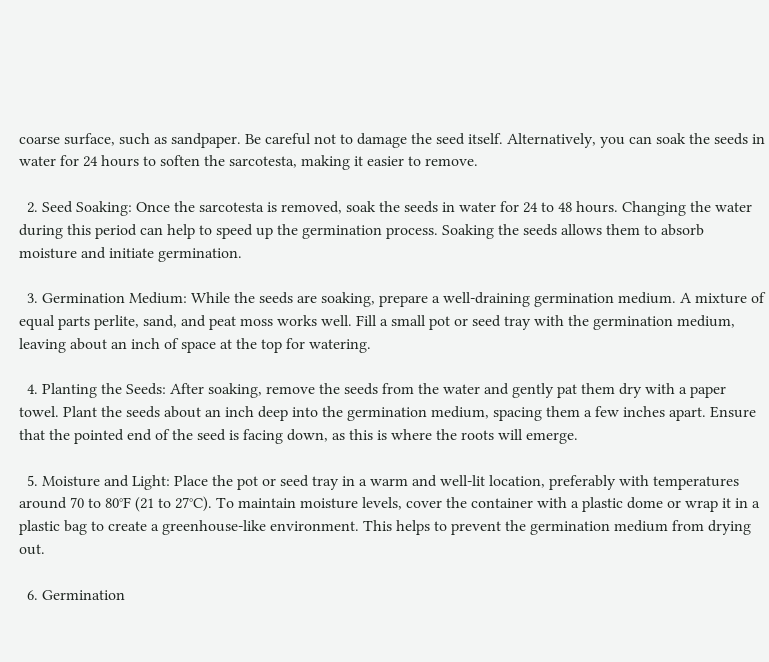coarse surface, such as sandpaper. Be careful not to damage the seed itself. Alternatively, you can soak the seeds in water for 24 hours to soften the sarcotesta, making it easier to remove.

  2. Seed Soaking: Once the sarcotesta is removed, soak the seeds in water for 24 to 48 hours. Changing the water during this period can help to speed up the germination process. Soaking the seeds allows them to absorb moisture and initiate germination.

  3. Germination Medium: While the seeds are soaking, prepare a well-draining germination medium. A mixture of equal parts perlite, sand, and peat moss works well. Fill a small pot or seed tray with the germination medium, leaving about an inch of space at the top for watering.

  4. Planting the Seeds: After soaking, remove the seeds from the water and gently pat them dry with a paper towel. Plant the seeds about an inch deep into the germination medium, spacing them a few inches apart. Ensure that the pointed end of the seed is facing down, as this is where the roots will emerge.

  5. Moisture and Light: Place the pot or seed tray in a warm and well-lit location, preferably with temperatures around 70 to 80°F (21 to 27°C). To maintain moisture levels, cover the container with a plastic dome or wrap it in a plastic bag to create a greenhouse-like environment. This helps to prevent the germination medium from drying out.

  6. Germination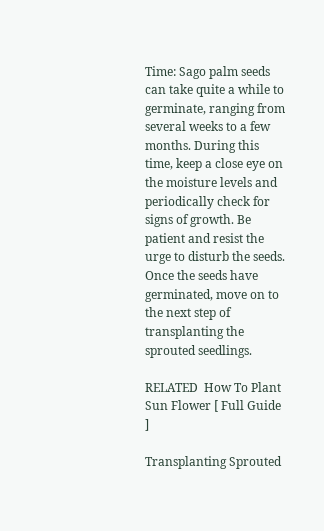Time: Sago palm seeds can take quite a while to germinate, ranging from several weeks to a few months. During this time, keep a close eye on the moisture levels and periodically check for signs of growth. Be patient and resist the urge to disturb the seeds. Once the seeds have germinated, move on to the next step of transplanting the sprouted seedlings.

RELATED  How To Plant Sun Flower [ Full Guide ]

Transplanting Sprouted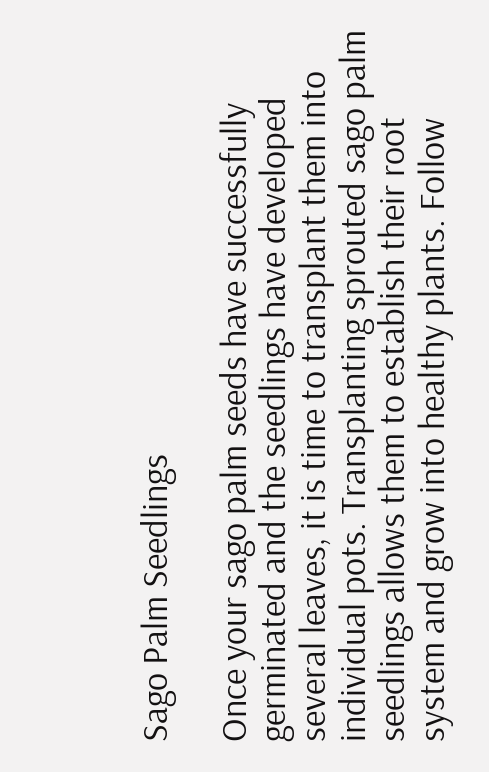Sago Palm Seedlings

Once your sago palm seeds have successfully germinated and the seedlings have developed several leaves, it is time to transplant them into individual pots. Transplanting sprouted sago palm seedlings allows them to establish their root system and grow into healthy plants. Follow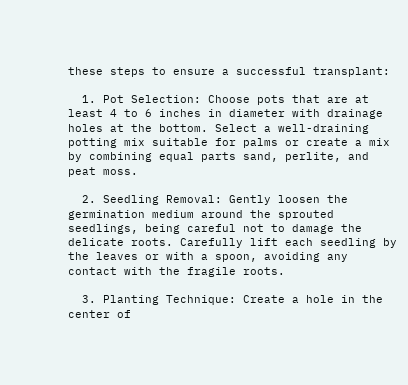these steps to ensure a successful transplant:

  1. Pot Selection: Choose pots that are at least 4 to 6 inches in diameter with drainage holes at the bottom. Select a well-draining potting mix suitable for palms or create a mix by combining equal parts sand, perlite, and peat moss.

  2. Seedling Removal: Gently loosen the germination medium around the sprouted seedlings, being careful not to damage the delicate roots. Carefully lift each seedling by the leaves or with a spoon, avoiding any contact with the fragile roots.

  3. Planting Technique: Create a hole in the center of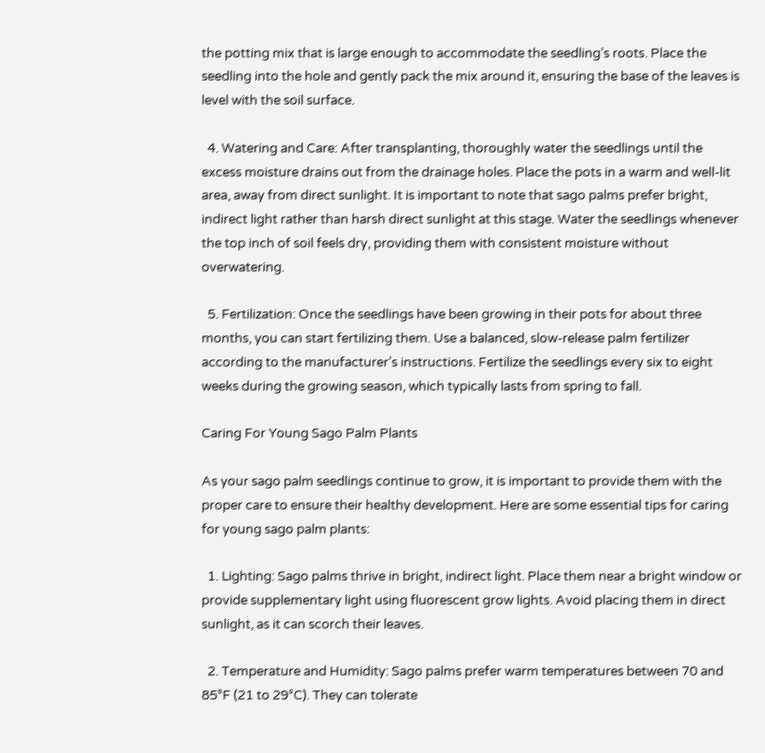the potting mix that is large enough to accommodate the seedling’s roots. Place the seedling into the hole and gently pack the mix around it, ensuring the base of the leaves is level with the soil surface.

  4. Watering and Care: After transplanting, thoroughly water the seedlings until the excess moisture drains out from the drainage holes. Place the pots in a warm and well-lit area, away from direct sunlight. It is important to note that sago palms prefer bright, indirect light rather than harsh direct sunlight at this stage. Water the seedlings whenever the top inch of soil feels dry, providing them with consistent moisture without overwatering.

  5. Fertilization: Once the seedlings have been growing in their pots for about three months, you can start fertilizing them. Use a balanced, slow-release palm fertilizer according to the manufacturer’s instructions. Fertilize the seedlings every six to eight weeks during the growing season, which typically lasts from spring to fall.

Caring For Young Sago Palm Plants

As your sago palm seedlings continue to grow, it is important to provide them with the proper care to ensure their healthy development. Here are some essential tips for caring for young sago palm plants:

  1. Lighting: Sago palms thrive in bright, indirect light. Place them near a bright window or provide supplementary light using fluorescent grow lights. Avoid placing them in direct sunlight, as it can scorch their leaves.

  2. Temperature and Humidity: Sago palms prefer warm temperatures between 70 and 85°F (21 to 29°C). They can tolerate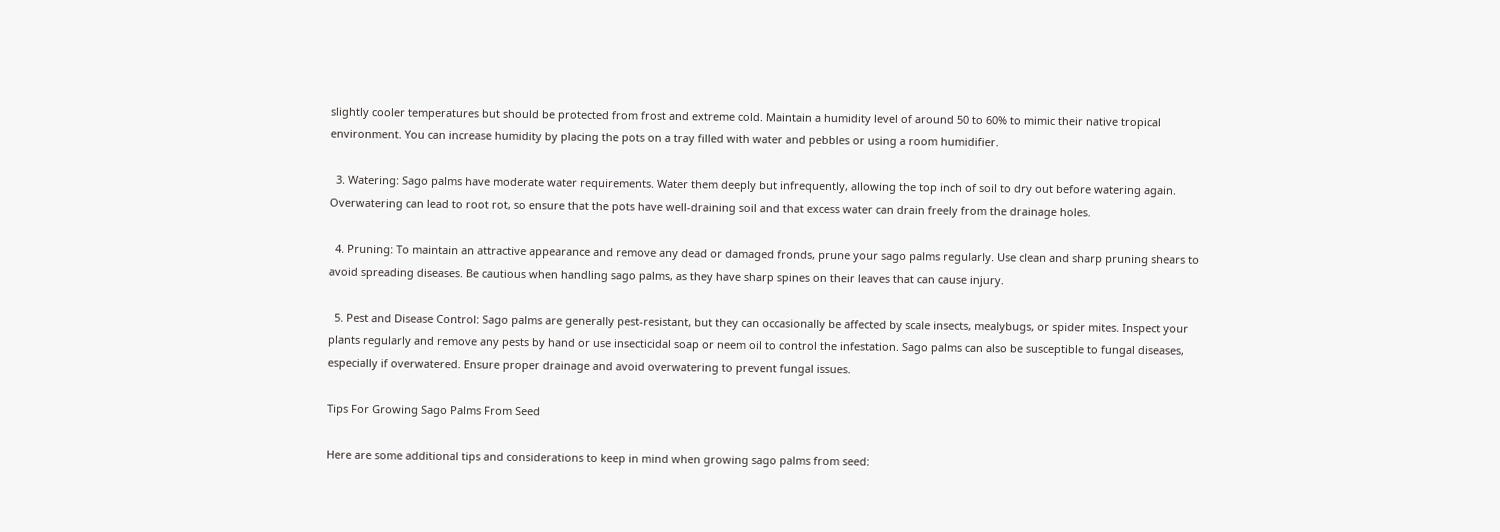slightly cooler temperatures but should be protected from frost and extreme cold. Maintain a humidity level of around 50 to 60% to mimic their native tropical environment. You can increase humidity by placing the pots on a tray filled with water and pebbles or using a room humidifier.

  3. Watering: Sago palms have moderate water requirements. Water them deeply but infrequently, allowing the top inch of soil to dry out before watering again. Overwatering can lead to root rot, so ensure that the pots have well-draining soil and that excess water can drain freely from the drainage holes.

  4. Pruning: To maintain an attractive appearance and remove any dead or damaged fronds, prune your sago palms regularly. Use clean and sharp pruning shears to avoid spreading diseases. Be cautious when handling sago palms, as they have sharp spines on their leaves that can cause injury.

  5. Pest and Disease Control: Sago palms are generally pest-resistant, but they can occasionally be affected by scale insects, mealybugs, or spider mites. Inspect your plants regularly and remove any pests by hand or use insecticidal soap or neem oil to control the infestation. Sago palms can also be susceptible to fungal diseases, especially if overwatered. Ensure proper drainage and avoid overwatering to prevent fungal issues.

Tips For Growing Sago Palms From Seed

Here are some additional tips and considerations to keep in mind when growing sago palms from seed: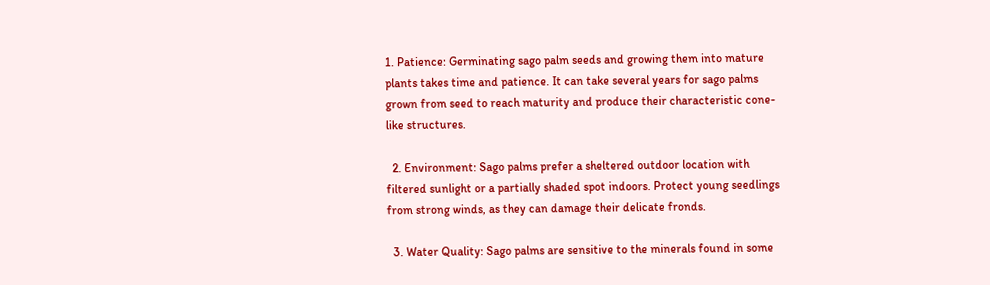1. Patience: Germinating sago palm seeds and growing them into mature plants takes time and patience. It can take several years for sago palms grown from seed to reach maturity and produce their characteristic cone-like structures.

  2. Environment: Sago palms prefer a sheltered outdoor location with filtered sunlight or a partially shaded spot indoors. Protect young seedlings from strong winds, as they can damage their delicate fronds.

  3. Water Quality: Sago palms are sensitive to the minerals found in some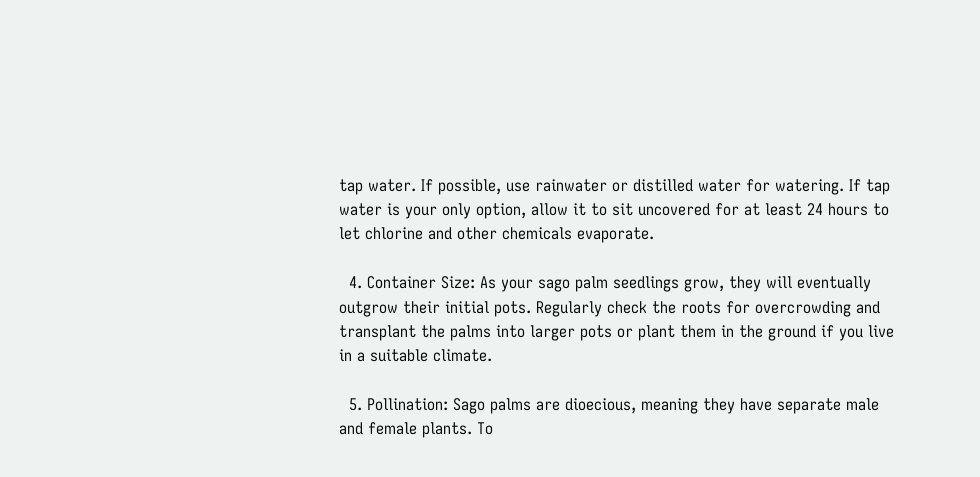tap water. If possible, use rainwater or distilled water for watering. If tap water is your only option, allow it to sit uncovered for at least 24 hours to let chlorine and other chemicals evaporate.

  4. Container Size: As your sago palm seedlings grow, they will eventually outgrow their initial pots. Regularly check the roots for overcrowding and transplant the palms into larger pots or plant them in the ground if you live in a suitable climate.

  5. Pollination: Sago palms are dioecious, meaning they have separate male and female plants. To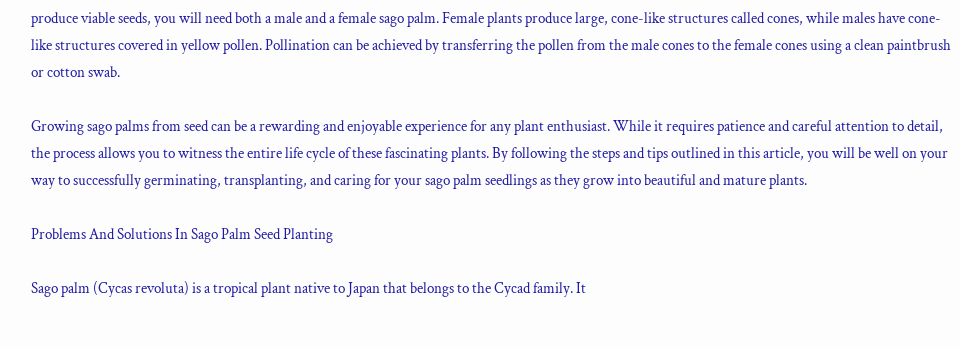produce viable seeds, you will need both a male and a female sago palm. Female plants produce large, cone-like structures called cones, while males have cone-like structures covered in yellow pollen. Pollination can be achieved by transferring the pollen from the male cones to the female cones using a clean paintbrush or cotton swab.

Growing sago palms from seed can be a rewarding and enjoyable experience for any plant enthusiast. While it requires patience and careful attention to detail, the process allows you to witness the entire life cycle of these fascinating plants. By following the steps and tips outlined in this article, you will be well on your way to successfully germinating, transplanting, and caring for your sago palm seedlings as they grow into beautiful and mature plants.

Problems And Solutions In Sago Palm Seed Planting

Sago palm (Cycas revoluta) is a tropical plant native to Japan that belongs to the Cycad family. It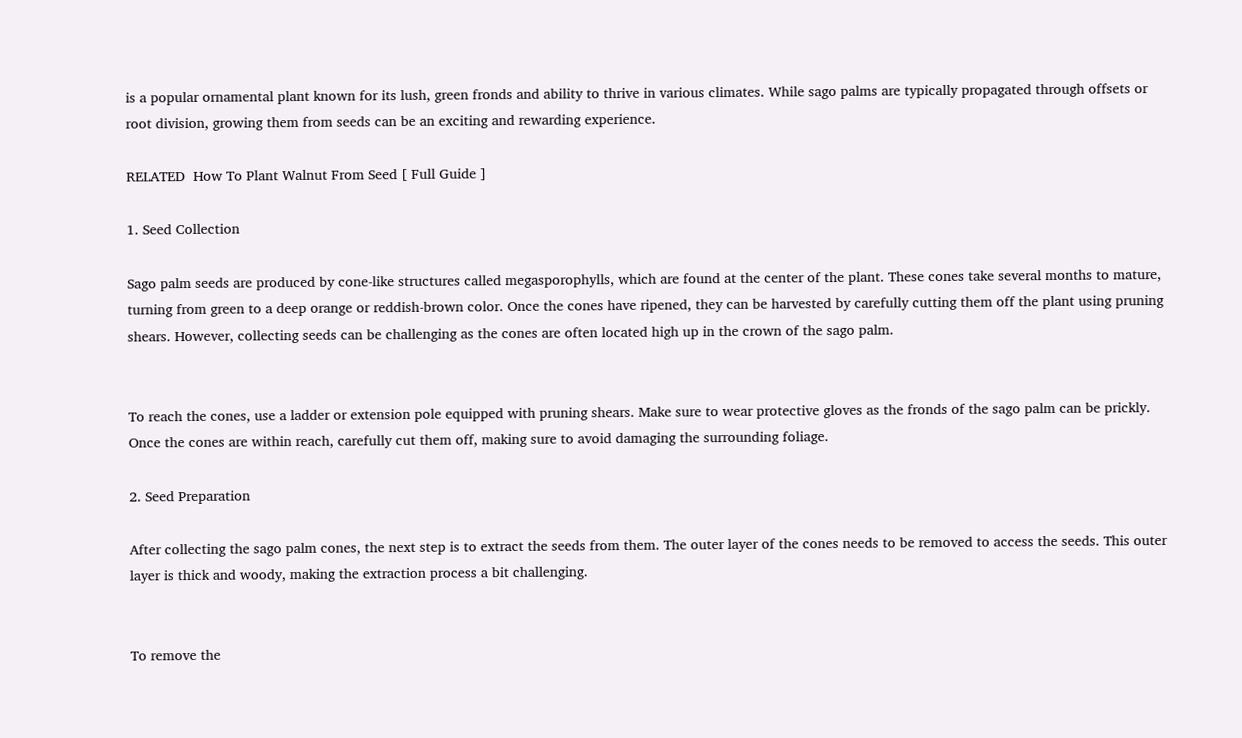is a popular ornamental plant known for its lush, green fronds and ability to thrive in various climates. While sago palms are typically propagated through offsets or root division, growing them from seeds can be an exciting and rewarding experience.

RELATED  How To Plant Walnut From Seed [ Full Guide ]

1. Seed Collection

Sago palm seeds are produced by cone-like structures called megasporophylls, which are found at the center of the plant. These cones take several months to mature, turning from green to a deep orange or reddish-brown color. Once the cones have ripened, they can be harvested by carefully cutting them off the plant using pruning shears. However, collecting seeds can be challenging as the cones are often located high up in the crown of the sago palm.


To reach the cones, use a ladder or extension pole equipped with pruning shears. Make sure to wear protective gloves as the fronds of the sago palm can be prickly. Once the cones are within reach, carefully cut them off, making sure to avoid damaging the surrounding foliage.

2. Seed Preparation

After collecting the sago palm cones, the next step is to extract the seeds from them. The outer layer of the cones needs to be removed to access the seeds. This outer layer is thick and woody, making the extraction process a bit challenging.


To remove the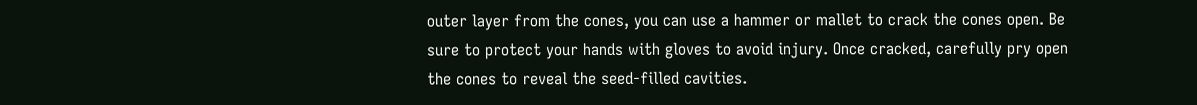outer layer from the cones, you can use a hammer or mallet to crack the cones open. Be sure to protect your hands with gloves to avoid injury. Once cracked, carefully pry open the cones to reveal the seed-filled cavities.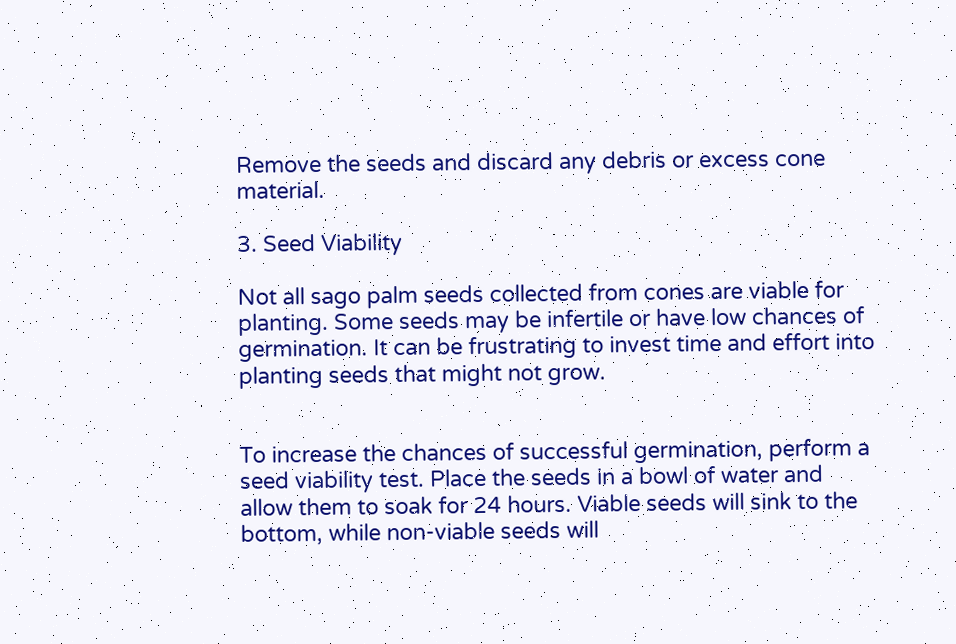Remove the seeds and discard any debris or excess cone material.

3. Seed Viability

Not all sago palm seeds collected from cones are viable for planting. Some seeds may be infertile or have low chances of germination. It can be frustrating to invest time and effort into planting seeds that might not grow.


To increase the chances of successful germination, perform a seed viability test. Place the seeds in a bowl of water and allow them to soak for 24 hours. Viable seeds will sink to the bottom, while non-viable seeds will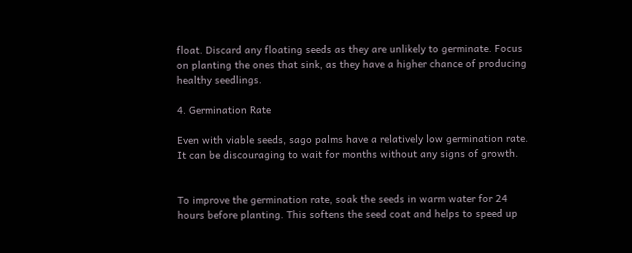float. Discard any floating seeds as they are unlikely to germinate. Focus on planting the ones that sink, as they have a higher chance of producing healthy seedlings.

4. Germination Rate

Even with viable seeds, sago palms have a relatively low germination rate. It can be discouraging to wait for months without any signs of growth.


To improve the germination rate, soak the seeds in warm water for 24 hours before planting. This softens the seed coat and helps to speed up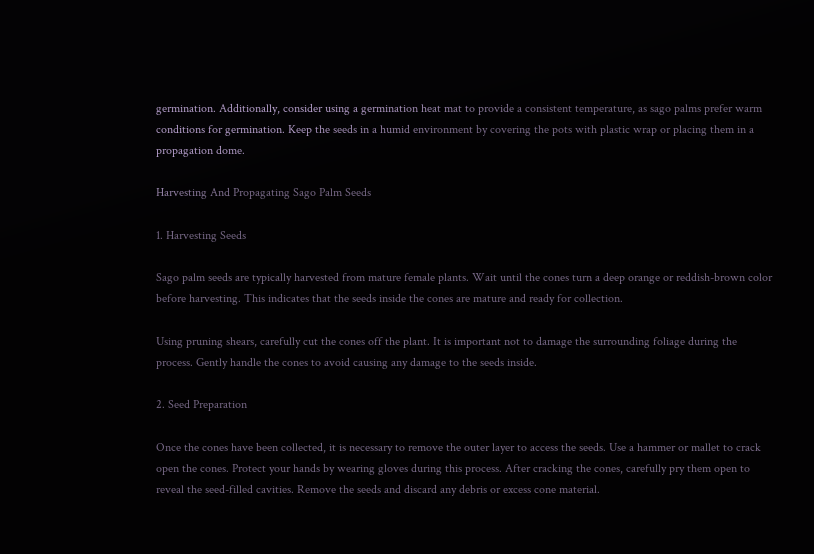germination. Additionally, consider using a germination heat mat to provide a consistent temperature, as sago palms prefer warm conditions for germination. Keep the seeds in a humid environment by covering the pots with plastic wrap or placing them in a propagation dome.

Harvesting And Propagating Sago Palm Seeds

1. Harvesting Seeds

Sago palm seeds are typically harvested from mature female plants. Wait until the cones turn a deep orange or reddish-brown color before harvesting. This indicates that the seeds inside the cones are mature and ready for collection.

Using pruning shears, carefully cut the cones off the plant. It is important not to damage the surrounding foliage during the process. Gently handle the cones to avoid causing any damage to the seeds inside.

2. Seed Preparation

Once the cones have been collected, it is necessary to remove the outer layer to access the seeds. Use a hammer or mallet to crack open the cones. Protect your hands by wearing gloves during this process. After cracking the cones, carefully pry them open to reveal the seed-filled cavities. Remove the seeds and discard any debris or excess cone material.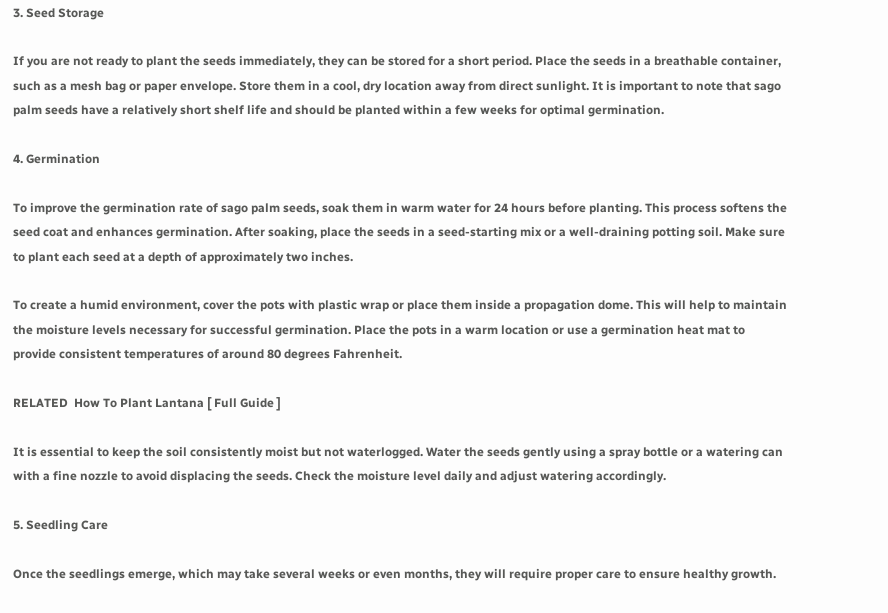3. Seed Storage

If you are not ready to plant the seeds immediately, they can be stored for a short period. Place the seeds in a breathable container, such as a mesh bag or paper envelope. Store them in a cool, dry location away from direct sunlight. It is important to note that sago palm seeds have a relatively short shelf life and should be planted within a few weeks for optimal germination.

4. Germination

To improve the germination rate of sago palm seeds, soak them in warm water for 24 hours before planting. This process softens the seed coat and enhances germination. After soaking, place the seeds in a seed-starting mix or a well-draining potting soil. Make sure to plant each seed at a depth of approximately two inches.

To create a humid environment, cover the pots with plastic wrap or place them inside a propagation dome. This will help to maintain the moisture levels necessary for successful germination. Place the pots in a warm location or use a germination heat mat to provide consistent temperatures of around 80 degrees Fahrenheit.

RELATED  How To Plant Lantana [ Full Guide ]

It is essential to keep the soil consistently moist but not waterlogged. Water the seeds gently using a spray bottle or a watering can with a fine nozzle to avoid displacing the seeds. Check the moisture level daily and adjust watering accordingly.

5. Seedling Care

Once the seedlings emerge, which may take several weeks or even months, they will require proper care to ensure healthy growth.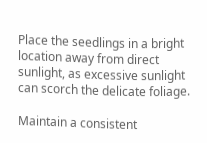Place the seedlings in a bright location away from direct sunlight, as excessive sunlight can scorch the delicate foliage.

Maintain a consistent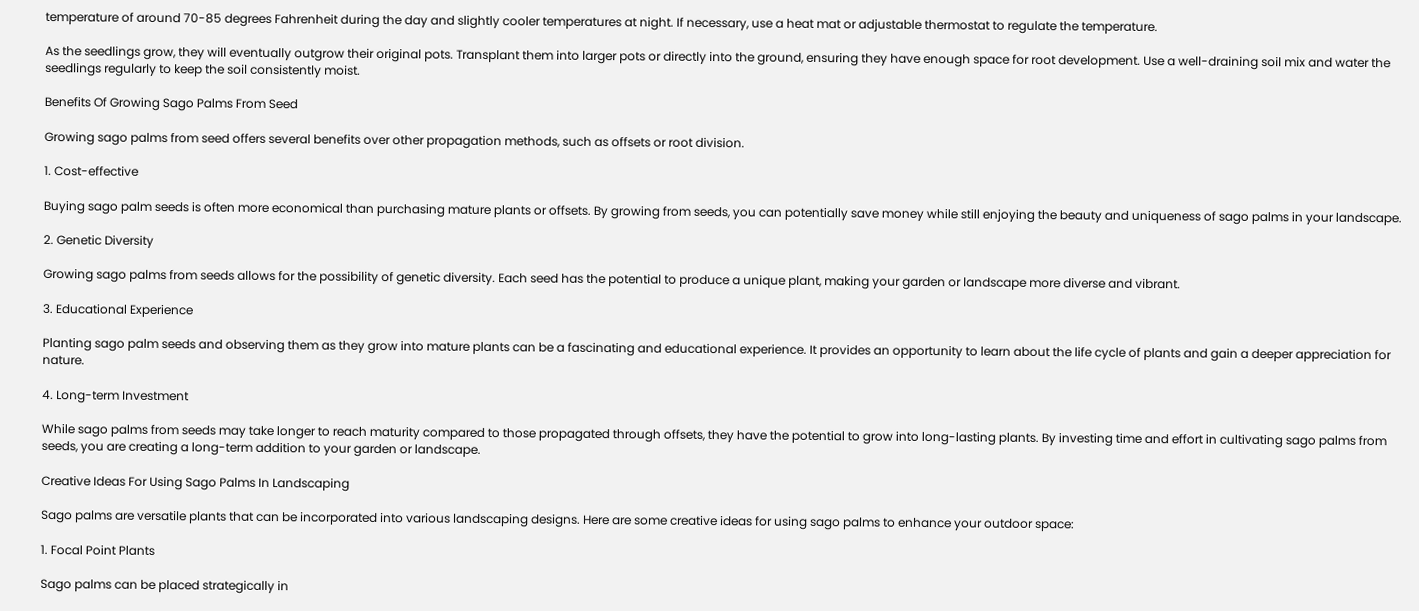temperature of around 70-85 degrees Fahrenheit during the day and slightly cooler temperatures at night. If necessary, use a heat mat or adjustable thermostat to regulate the temperature.

As the seedlings grow, they will eventually outgrow their original pots. Transplant them into larger pots or directly into the ground, ensuring they have enough space for root development. Use a well-draining soil mix and water the seedlings regularly to keep the soil consistently moist.

Benefits Of Growing Sago Palms From Seed

Growing sago palms from seed offers several benefits over other propagation methods, such as offsets or root division.

1. Cost-effective

Buying sago palm seeds is often more economical than purchasing mature plants or offsets. By growing from seeds, you can potentially save money while still enjoying the beauty and uniqueness of sago palms in your landscape.

2. Genetic Diversity

Growing sago palms from seeds allows for the possibility of genetic diversity. Each seed has the potential to produce a unique plant, making your garden or landscape more diverse and vibrant.

3. Educational Experience

Planting sago palm seeds and observing them as they grow into mature plants can be a fascinating and educational experience. It provides an opportunity to learn about the life cycle of plants and gain a deeper appreciation for nature.

4. Long-term Investment

While sago palms from seeds may take longer to reach maturity compared to those propagated through offsets, they have the potential to grow into long-lasting plants. By investing time and effort in cultivating sago palms from seeds, you are creating a long-term addition to your garden or landscape.

Creative Ideas For Using Sago Palms In Landscaping

Sago palms are versatile plants that can be incorporated into various landscaping designs. Here are some creative ideas for using sago palms to enhance your outdoor space:

1. Focal Point Plants

Sago palms can be placed strategically in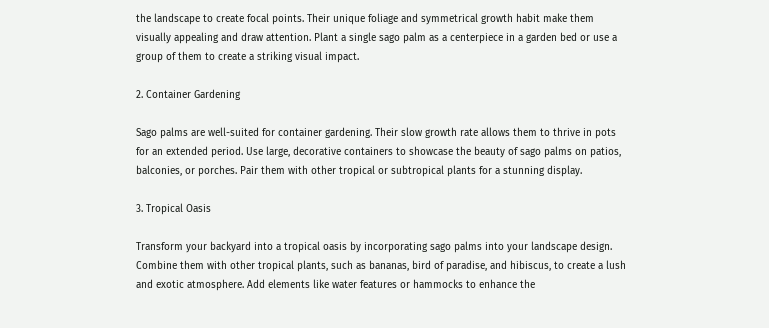the landscape to create focal points. Their unique foliage and symmetrical growth habit make them visually appealing and draw attention. Plant a single sago palm as a centerpiece in a garden bed or use a group of them to create a striking visual impact.

2. Container Gardening

Sago palms are well-suited for container gardening. Their slow growth rate allows them to thrive in pots for an extended period. Use large, decorative containers to showcase the beauty of sago palms on patios, balconies, or porches. Pair them with other tropical or subtropical plants for a stunning display.

3. Tropical Oasis

Transform your backyard into a tropical oasis by incorporating sago palms into your landscape design. Combine them with other tropical plants, such as bananas, bird of paradise, and hibiscus, to create a lush and exotic atmosphere. Add elements like water features or hammocks to enhance the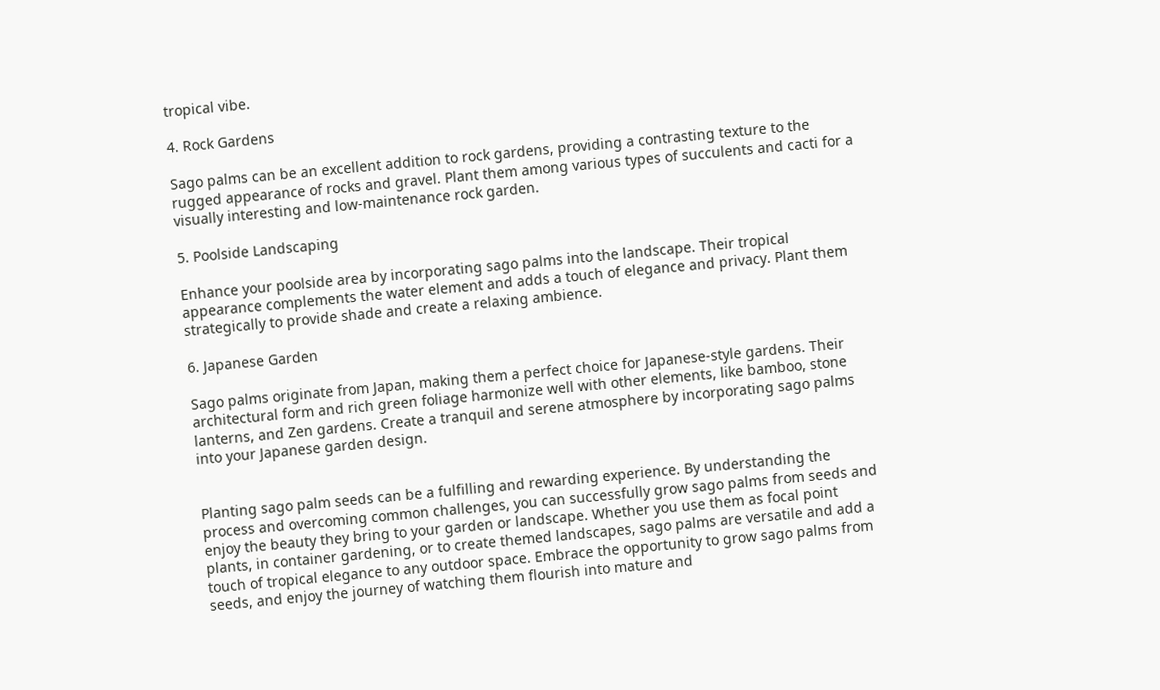tropical vibe.

4. Rock Gardens

Sago palms can be an excellent addition to rock gardens, providing a contrasting texture to the rugged appearance of rocks and gravel. Plant them among various types of succulents and cacti for a visually interesting and low-maintenance rock garden.

5. Poolside Landscaping

Enhance your poolside area by incorporating sago palms into the landscape. Their tropical appearance complements the water element and adds a touch of elegance and privacy. Plant them strategically to provide shade and create a relaxing ambience.

6. Japanese Garden

Sago palms originate from Japan, making them a perfect choice for Japanese-style gardens. Their architectural form and rich green foliage harmonize well with other elements, like bamboo, stone lanterns, and Zen gardens. Create a tranquil and serene atmosphere by incorporating sago palms into your Japanese garden design.


Planting sago palm seeds can be a fulfilling and rewarding experience. By understanding the process and overcoming common challenges, you can successfully grow sago palms from seeds and enjoy the beauty they bring to your garden or landscape. Whether you use them as focal point plants, in container gardening, or to create themed landscapes, sago palms are versatile and add a touch of tropical elegance to any outdoor space. Embrace the opportunity to grow sago palms from seeds, and enjoy the journey of watching them flourish into mature and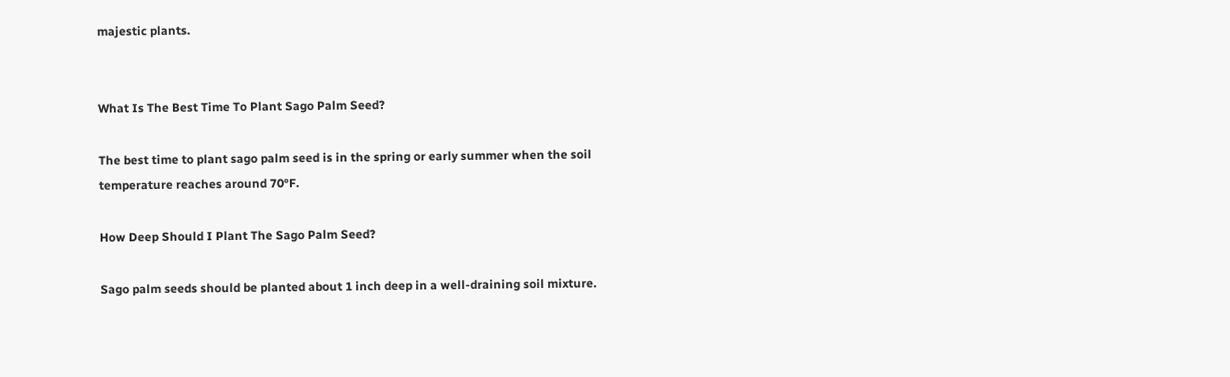majestic plants.


What Is The Best Time To Plant Sago Palm Seed?

The best time to plant sago palm seed is in the spring or early summer when the soil temperature reaches around 70°F.

How Deep Should I Plant The Sago Palm Seed?

Sago palm seeds should be planted about 1 inch deep in a well-draining soil mixture.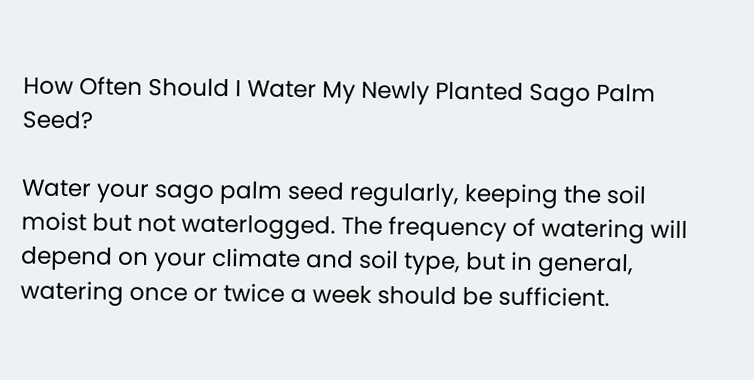How Often Should I Water My Newly Planted Sago Palm Seed?

Water your sago palm seed regularly, keeping the soil moist but not waterlogged. The frequency of watering will depend on your climate and soil type, but in general, watering once or twice a week should be sufficient.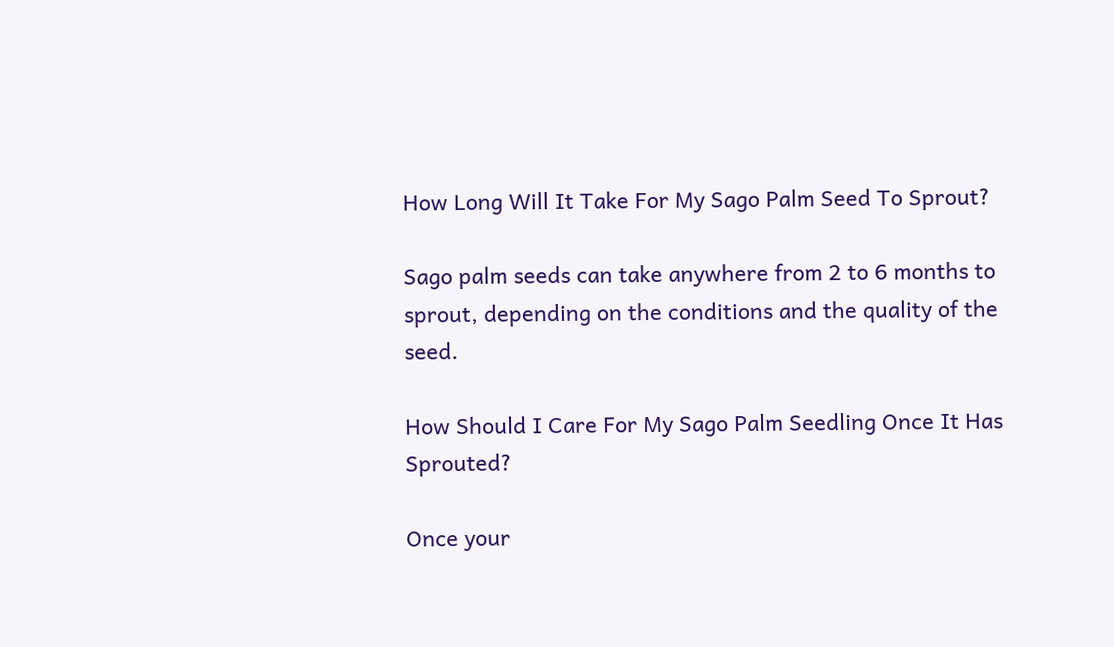How Long Will It Take For My Sago Palm Seed To Sprout?

Sago palm seeds can take anywhere from 2 to 6 months to sprout, depending on the conditions and the quality of the seed.

How Should I Care For My Sago Palm Seedling Once It Has Sprouted?

Once your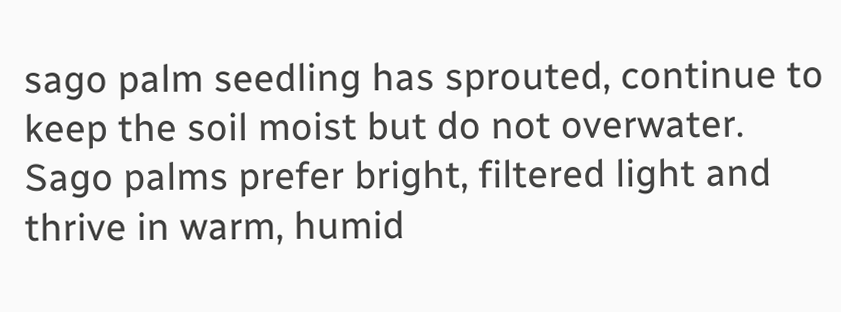sago palm seedling has sprouted, continue to keep the soil moist but do not overwater. Sago palms prefer bright, filtered light and thrive in warm, humid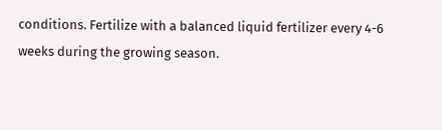conditions. Fertilize with a balanced liquid fertilizer every 4-6 weeks during the growing season.